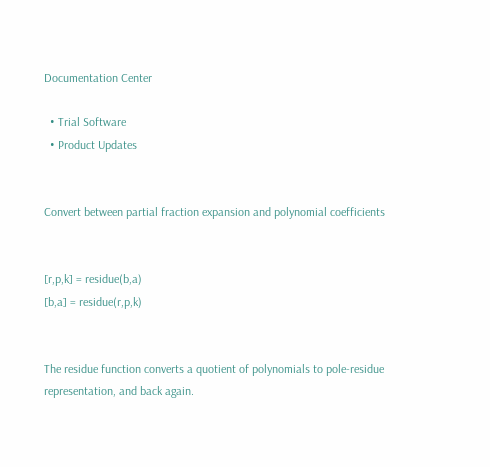Documentation Center

  • Trial Software
  • Product Updates


Convert between partial fraction expansion and polynomial coefficients


[r,p,k] = residue(b,a)
[b,a] = residue(r,p,k)


The residue function converts a quotient of polynomials to pole-residue representation, and back again.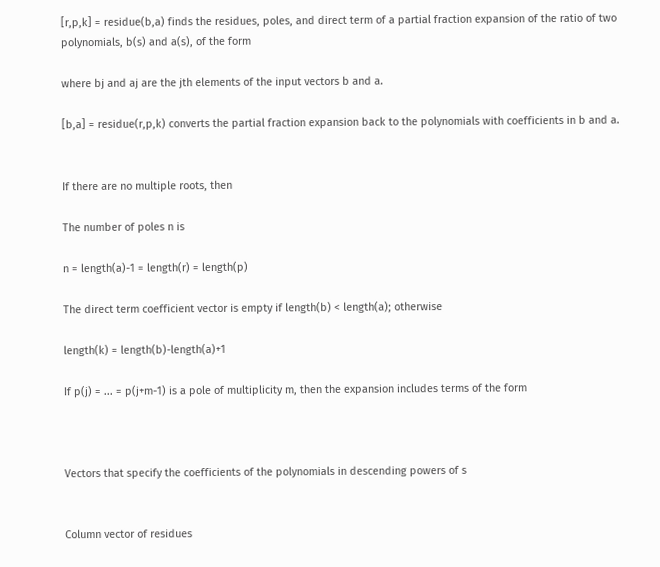[r,p,k] = residue(b,a) finds the residues, poles, and direct term of a partial fraction expansion of the ratio of two polynomials, b(s) and a(s), of the form

where bj and aj are the jth elements of the input vectors b and a.

[b,a] = residue(r,p,k) converts the partial fraction expansion back to the polynomials with coefficients in b and a.


If there are no multiple roots, then

The number of poles n is

n = length(a)-1 = length(r) = length(p)

The direct term coefficient vector is empty if length(b) < length(a); otherwise

length(k) = length(b)-length(a)+1

If p(j) = ... = p(j+m-1) is a pole of multiplicity m, then the expansion includes terms of the form



Vectors that specify the coefficients of the polynomials in descending powers of s


Column vector of residues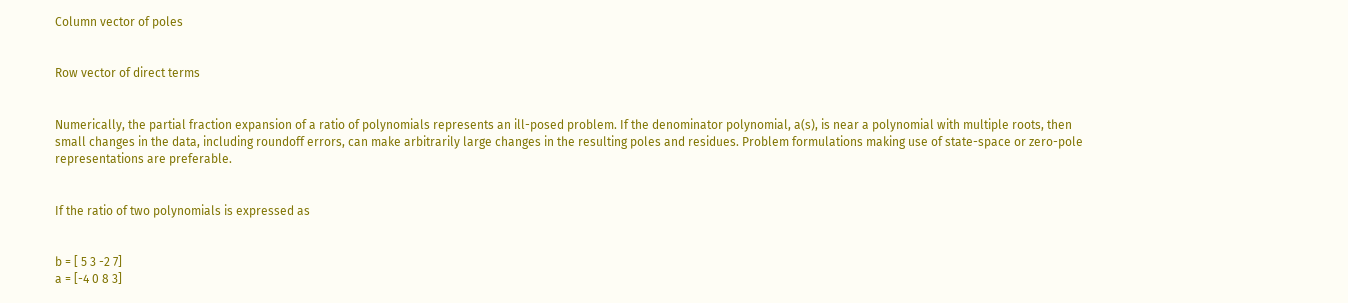Column vector of poles


Row vector of direct terms


Numerically, the partial fraction expansion of a ratio of polynomials represents an ill-posed problem. If the denominator polynomial, a(s), is near a polynomial with multiple roots, then small changes in the data, including roundoff errors, can make arbitrarily large changes in the resulting poles and residues. Problem formulations making use of state-space or zero-pole representations are preferable.


If the ratio of two polynomials is expressed as


b = [ 5 3 -2 7]
a = [-4 0 8 3]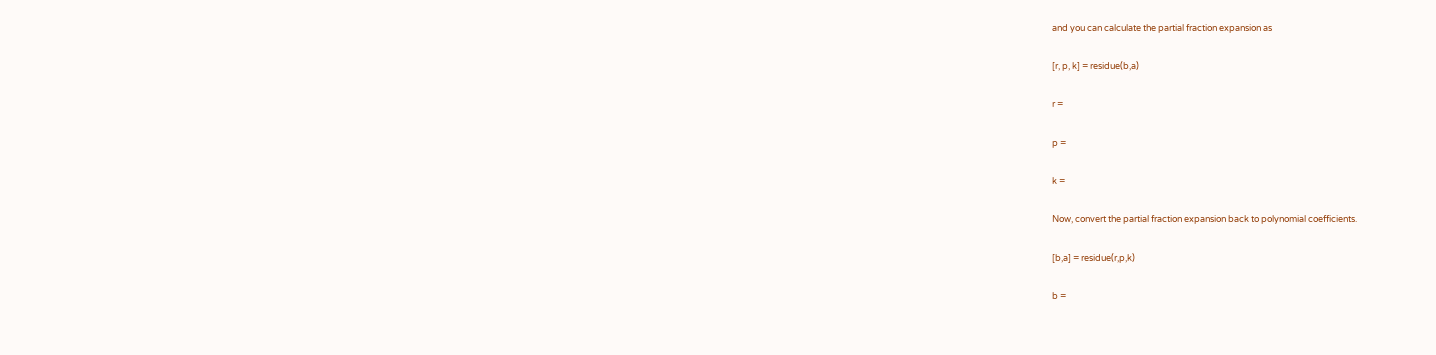and you can calculate the partial fraction expansion as

[r, p, k] = residue(b,a)

r =

p =

k =

Now, convert the partial fraction expansion back to polynomial coefficients.

[b,a] = residue(r,p,k)

b =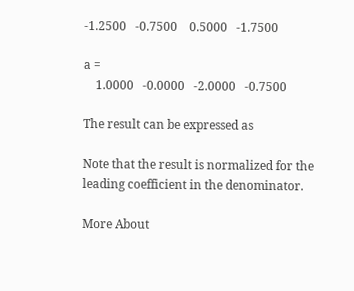-1.2500   -0.7500    0.5000   -1.7500

a =
    1.0000   -0.0000   -2.0000   -0.7500

The result can be expressed as

Note that the result is normalized for the leading coefficient in the denominator.

More About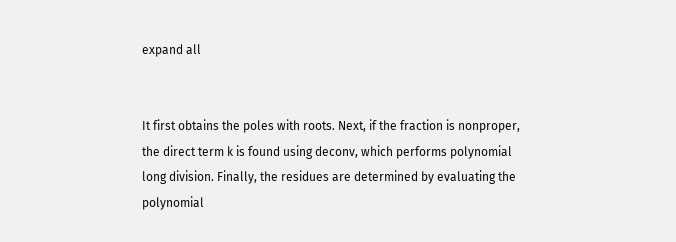expand all


It first obtains the poles with roots. Next, if the fraction is nonproper, the direct term k is found using deconv, which performs polynomial long division. Finally, the residues are determined by evaluating the polynomial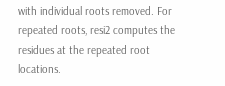with individual roots removed. For repeated roots, resi2 computes the residues at the repeated root locations.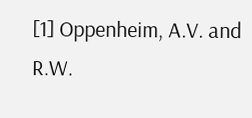[1] Oppenheim, A.V. and R.W.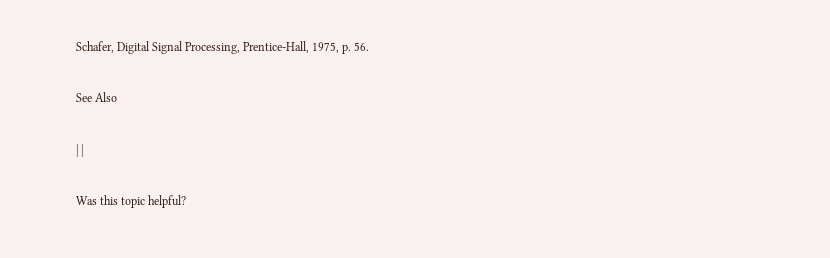Schafer, Digital Signal Processing, Prentice-Hall, 1975, p. 56.

See Also

| |

Was this topic helpful?